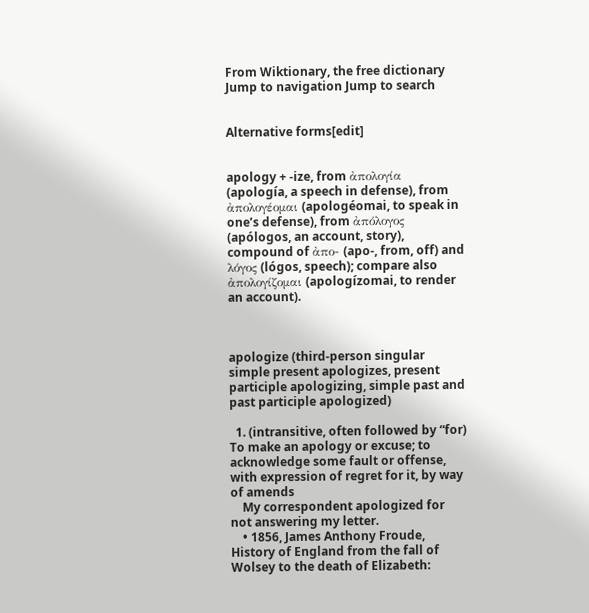From Wiktionary, the free dictionary
Jump to navigation Jump to search


Alternative forms[edit]


apology + -ize, from ἀπολογία (apología, a speech in defense), from ἀπολογέομαι (apologéomai, to speak in one’s defense), from ἀπόλογος (apólogos, an account, story), compound of ἀπο- (apo-, from, off) and λόγος (lógos, speech); compare also ἀπολογίζομαι (apologízomai, to render an account).



apologize (third-person singular simple present apologizes, present participle apologizing, simple past and past participle apologized)

  1. (intransitive, often followed by “for) To make an apology or excuse; to acknowledge some fault or offense, with expression of regret for it, by way of amends
    My correspondent apologized for not answering my letter.
    • 1856, James Anthony Froude, History of England from the fall of Wolsey to the death of Elizabeth: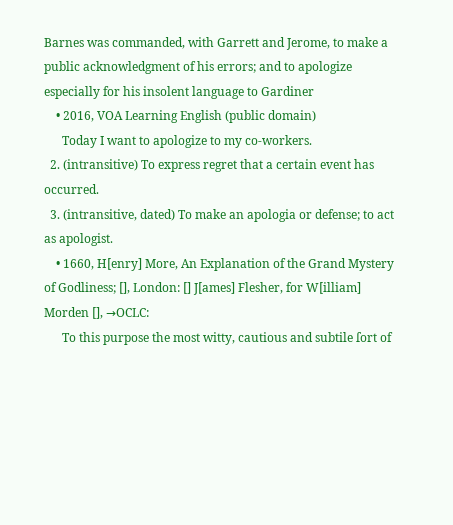Barnes was commanded, with Garrett and Jerome, to make a public acknowledgment of his errors; and to apologize especially for his insolent language to Gardiner
    • 2016, VOA Learning English (public domain)
      Today I want to apologize to my co-workers.
  2. (intransitive) To express regret that a certain event has occurred.
  3. (intransitive, dated) To make an apologia or defense; to act as apologist.
    • 1660, H[enry] More, An Explanation of the Grand Mystery of Godliness; [], London: [] J[ames] Flesher, for W[illiam] Morden [], →OCLC:
      To this purpose the most witty, cautious and subtile ſort of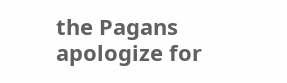the Pagans apologize for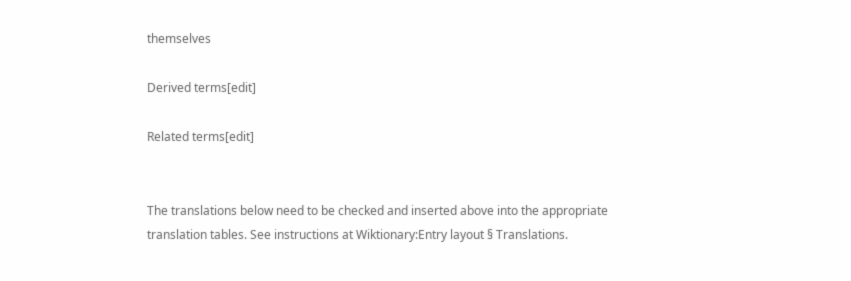themselves

Derived terms[edit]

Related terms[edit]


The translations below need to be checked and inserted above into the appropriate translation tables. See instructions at Wiktionary:Entry layout § Translations.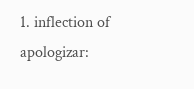1. inflection of apologizar: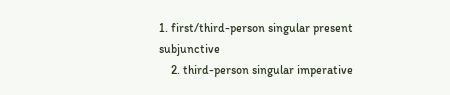1. first/third-person singular present subjunctive
    2. third-person singular imperative